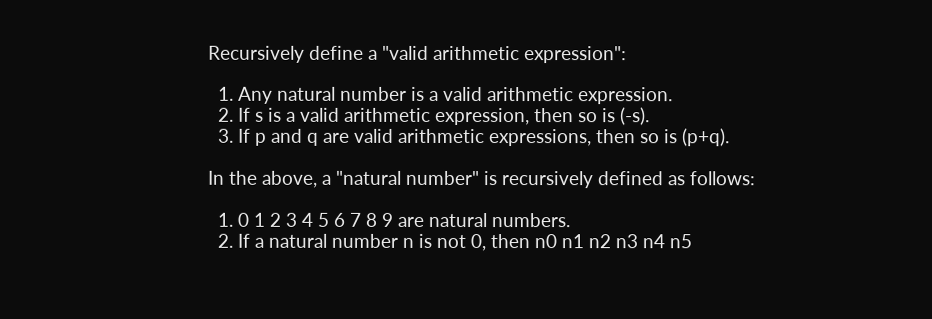Recursively define a "valid arithmetic expression":

  1. Any natural number is a valid arithmetic expression.
  2. If s is a valid arithmetic expression, then so is (-s).
  3. If p and q are valid arithmetic expressions, then so is (p+q).

In the above, a "natural number" is recursively defined as follows:

  1. 0 1 2 3 4 5 6 7 8 9 are natural numbers.
  2. If a natural number n is not 0, then n0 n1 n2 n3 n4 n5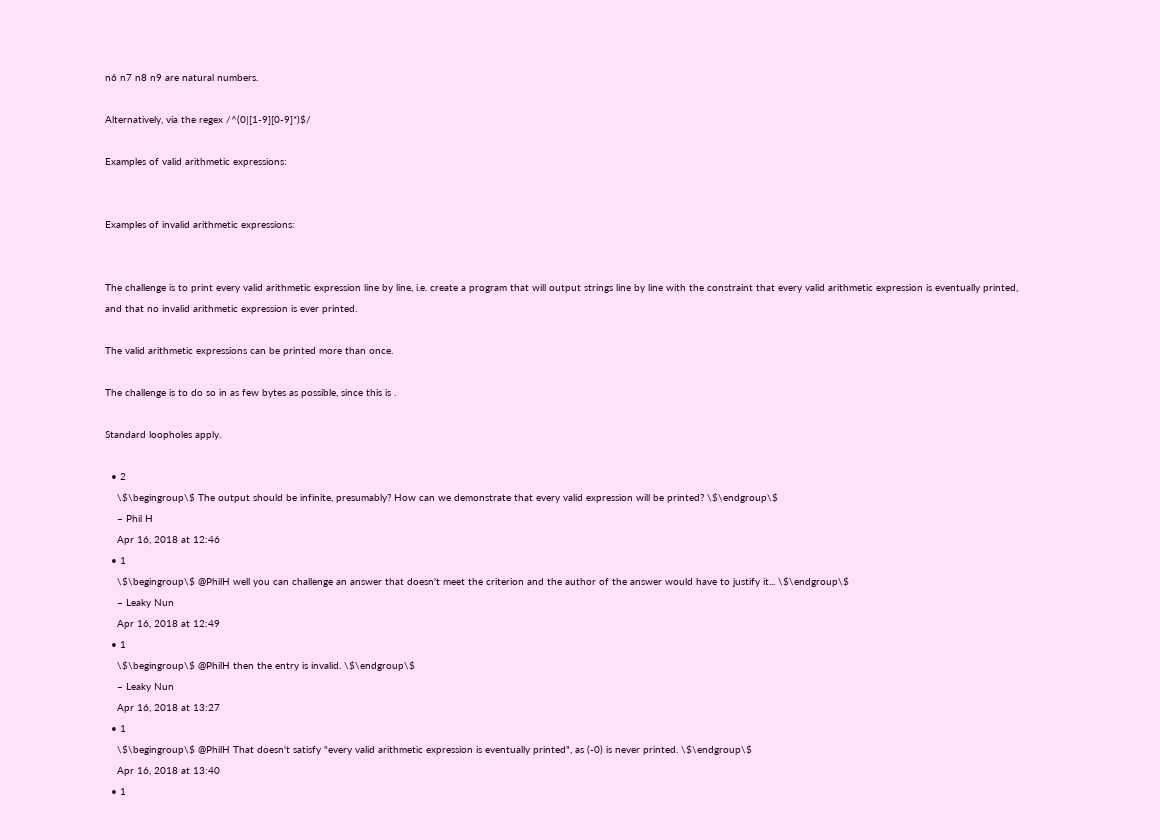n6 n7 n8 n9 are natural numbers.

Alternatively, via the regex /^(0|[1-9][0-9]*)$/

Examples of valid arithmetic expressions:


Examples of invalid arithmetic expressions:


The challenge is to print every valid arithmetic expression line by line, i.e. create a program that will output strings line by line with the constraint that every valid arithmetic expression is eventually printed, and that no invalid arithmetic expression is ever printed.

The valid arithmetic expressions can be printed more than once.

The challenge is to do so in as few bytes as possible, since this is .

Standard loopholes apply.

  • 2
    \$\begingroup\$ The output should be infinite, presumably? How can we demonstrate that every valid expression will be printed? \$\endgroup\$
    – Phil H
    Apr 16, 2018 at 12:46
  • 1
    \$\begingroup\$ @PhilH well you can challenge an answer that doesn't meet the criterion and the author of the answer would have to justify it... \$\endgroup\$
    – Leaky Nun
    Apr 16, 2018 at 12:49
  • 1
    \$\begingroup\$ @PhilH then the entry is invalid. \$\endgroup\$
    – Leaky Nun
    Apr 16, 2018 at 13:27
  • 1
    \$\begingroup\$ @PhilH That doesn't satisfy "every valid arithmetic expression is eventually printed", as (-0) is never printed. \$\endgroup\$
    Apr 16, 2018 at 13:40
  • 1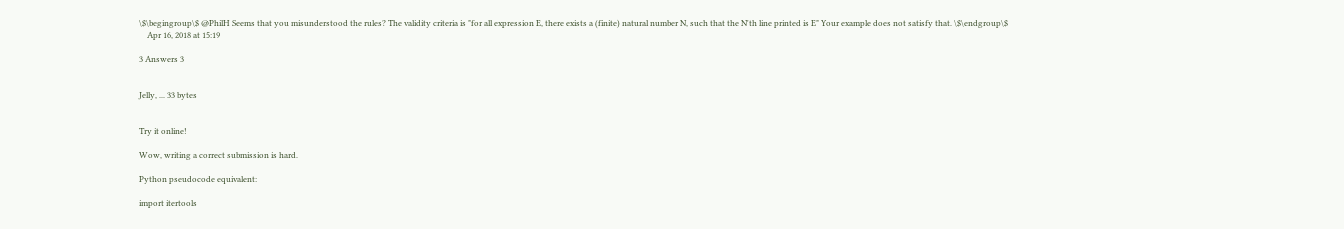\$\begingroup\$ @PhilH Seems that you misunderstood the rules? The validity criteria is "for all expression E, there exists a (finite) natural number N, such that the N'th line printed is E" Your example does not satisfy that. \$\endgroup\$
    Apr 16, 2018 at 15:19

3 Answers 3


Jelly, ... 33 bytes


Try it online!

Wow, writing a correct submission is hard.

Python pseudocode equivalent:

import itertools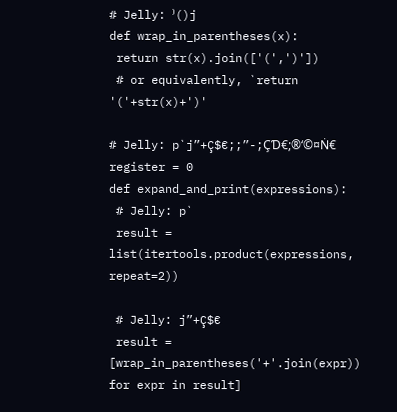# Jelly: ⁾()j
def wrap_in_parentheses(x):
 return str(x).join(['(',')'])
 # or equivalently, `return '('+str(x)+')'

# Jelly: p`j”+Ç$€;;”-;ÇƊ€;®‘©¤Ṅ€
register = 0
def expand_and_print(expressions):
 # Jelly: p`
 result = list(itertools.product(expressions, repeat=2))

 # Jelly: j”+Ç$€
 result = [wrap_in_parentheses('+'.join(expr)) for expr in result]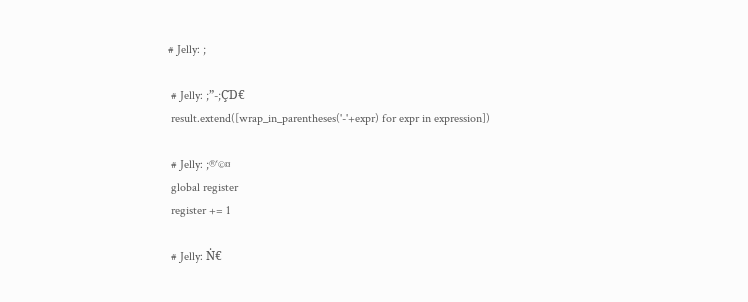# Jelly: ;

 # Jelly: ;”-;ÇƊ€
 result.extend([wrap_in_parentheses('-'+expr) for expr in expression])

 # Jelly: ;®‘©¤
 global register
 register += 1

 # Jelly: Ṅ€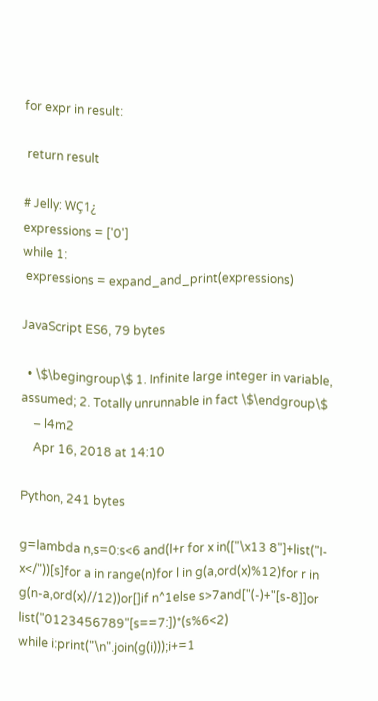for expr in result:

 return result

# Jelly: WÇ1¿
expressions = ['0']
while 1:
 expressions = expand_and_print(expressions)

JavaScript ES6, 79 bytes

  • \$\begingroup\$ 1. Infinite large integer in variable, assumed; 2. Totally unrunnable in fact \$\endgroup\$
    – l4m2
    Apr 16, 2018 at 14:10

Python, 241 bytes

g=lambda n,s=0:s<6 and(l+r for x in(["\x13 8"]+list("I-x</"))[s]for a in range(n)for l in g(a,ord(x)%12)for r in g(n-a,ord(x)//12))or[]if n^1else s>7and["(-)+"[s-8]]or list("0123456789"[s==7:])*(s%6<2)
while i:print("\n".join(g(i)));i+=1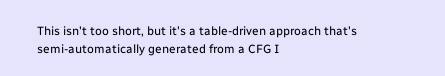This isn't too short, but it's a table-driven approach that's semi-automatically generated from a CFG I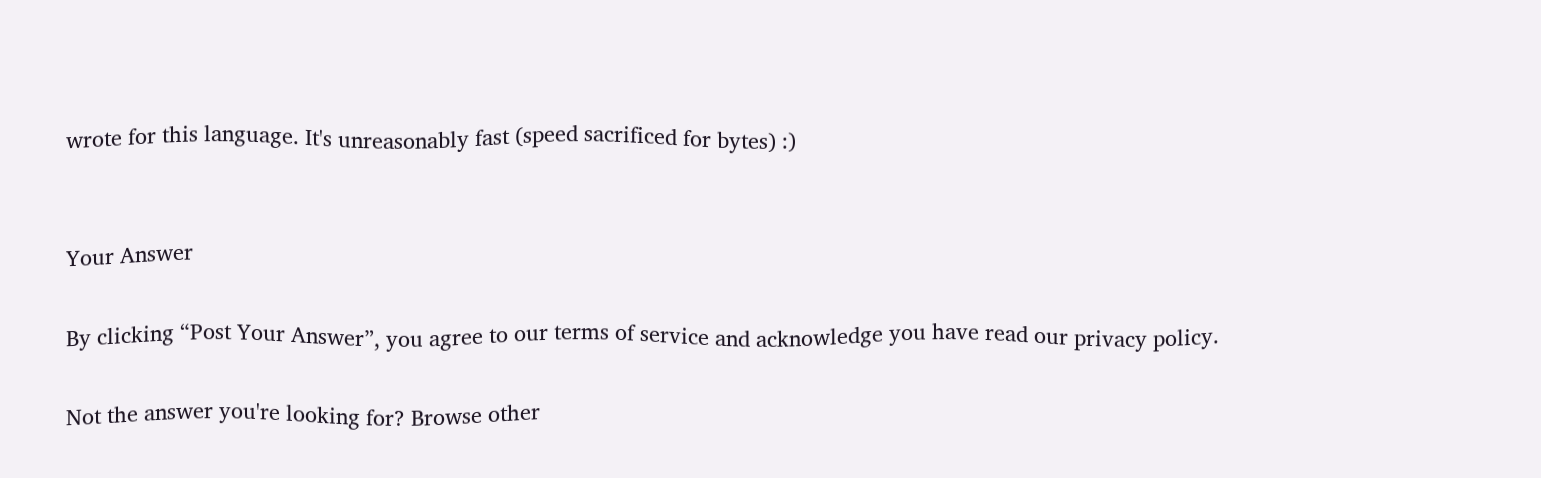wrote for this language. It's unreasonably fast (speed sacrificed for bytes) :)


Your Answer

By clicking “Post Your Answer”, you agree to our terms of service and acknowledge you have read our privacy policy.

Not the answer you're looking for? Browse other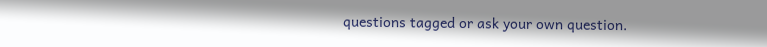questions tagged or ask your own question.